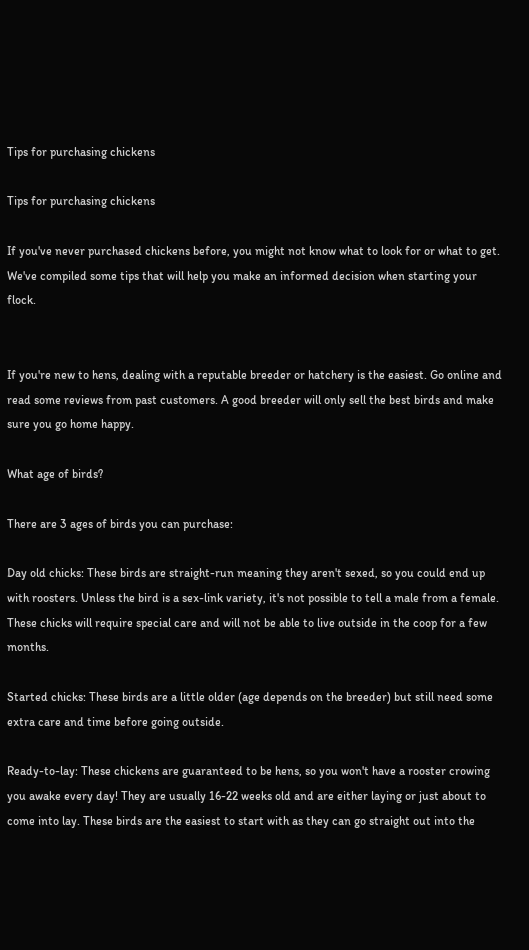Tips for purchasing chickens

Tips for purchasing chickens

If you've never purchased chickens before, you might not know what to look for or what to get. We've compiled some tips that will help you make an informed decision when starting your flock.


If you're new to hens, dealing with a reputable breeder or hatchery is the easiest. Go online and read some reviews from past customers. A good breeder will only sell the best birds and make sure you go home happy.

What age of birds?

There are 3 ages of birds you can purchase:

Day old chicks: These birds are straight-run meaning they aren't sexed, so you could end up with roosters. Unless the bird is a sex-link variety, it's not possible to tell a male from a female. These chicks will require special care and will not be able to live outside in the coop for a few months.

Started chicks: These birds are a little older (age depends on the breeder) but still need some extra care and time before going outside.

Ready-to-lay: These chickens are guaranteed to be hens, so you won't have a rooster crowing you awake every day! They are usually 16-22 weeks old and are either laying or just about to come into lay. These birds are the easiest to start with as they can go straight out into the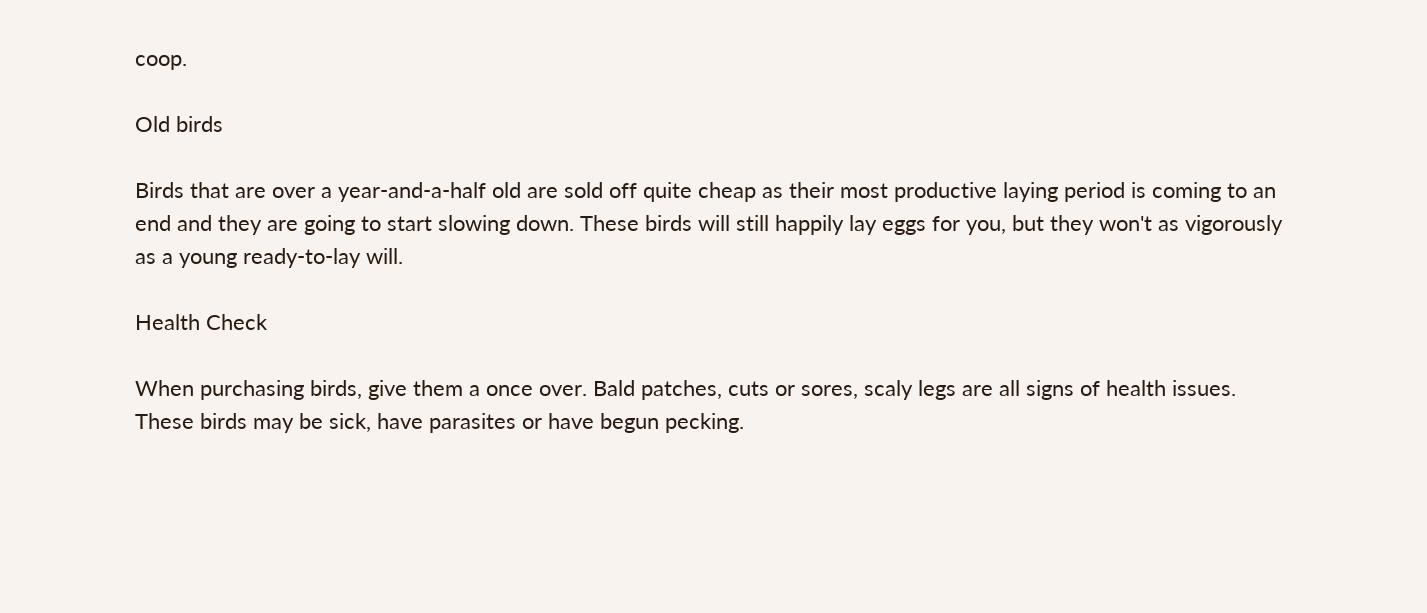coop.

Old birds

Birds that are over a year-and-a-half old are sold off quite cheap as their most productive laying period is coming to an end and they are going to start slowing down. These birds will still happily lay eggs for you, but they won't as vigorously as a young ready-to-lay will.

Health Check

When purchasing birds, give them a once over. Bald patches, cuts or sores, scaly legs are all signs of health issues. These birds may be sick, have parasites or have begun pecking.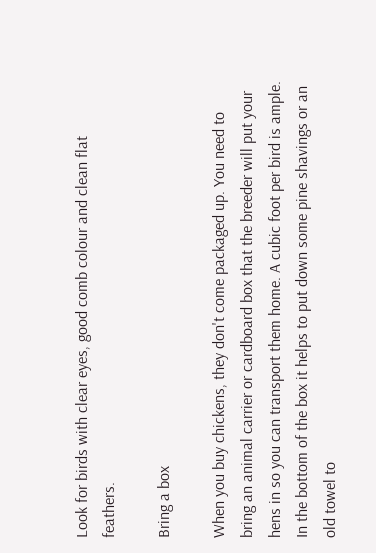Look for birds with clear eyes, good comb colour and clean flat feathers.

Bring a box

When you buy chickens, they don't come packaged up. You need to bring an animal carrier or cardboard box that the breeder will put your hens in so you can transport them home. A cubic foot per bird is ample. In the bottom of the box it helps to put down some pine shavings or an old towel to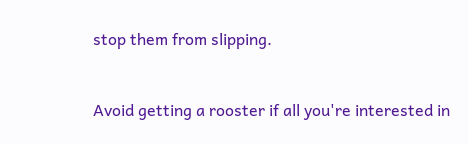stop them from slipping.


Avoid getting a rooster if all you're interested in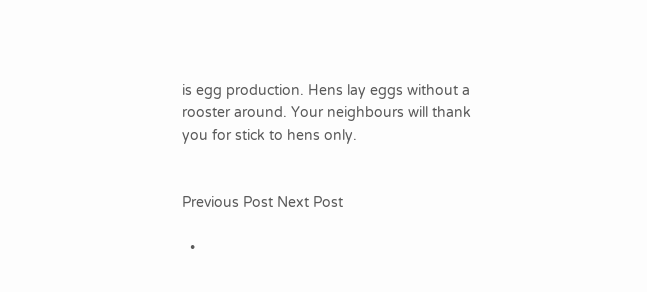is egg production. Hens lay eggs without a rooster around. Your neighbours will thank you for stick to hens only.


Previous Post Next Post

  •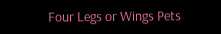Four Legs or Wings Pets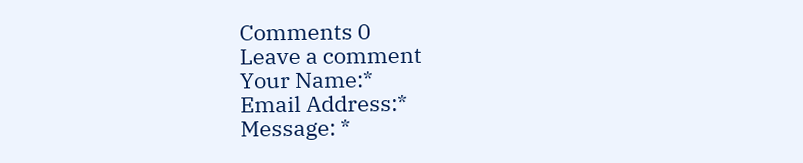Comments 0
Leave a comment
Your Name:*
Email Address:*
Message: *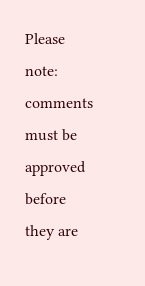Please note: comments must be approved before they are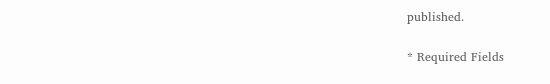published.

* Required Fields